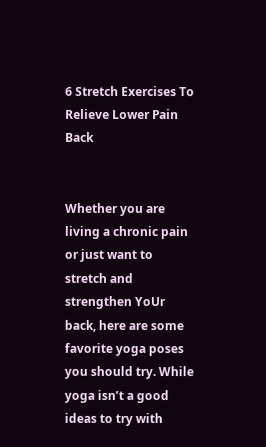6 Stretch Exercises To Relieve Lower Pain Back


Whether you are living a chronic pain or just want to stretch and strengthen YoUr back, here are some favorite yoga poses you should try. While yoga isn’t a good ideas to try with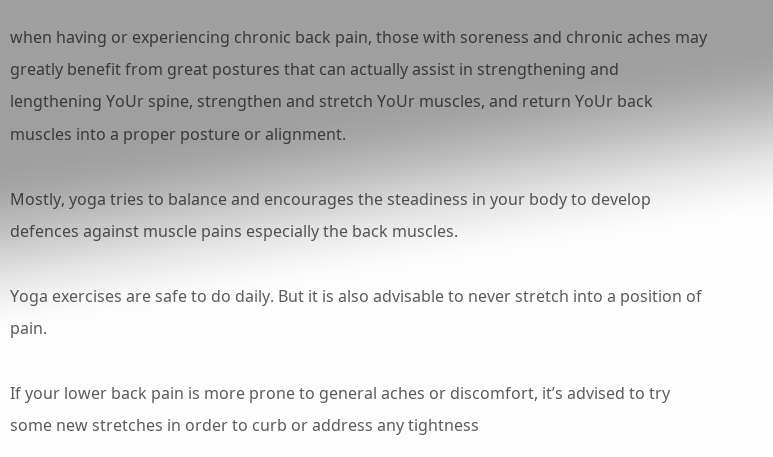when having or experiencing chronic back pain, those with soreness and chronic aches may greatly benefit from great postures that can actually assist in strengthening and lengthening YoUr spine, strengthen and stretch YoUr muscles, and return YoUr back muscles into a proper posture or alignment.

Mostly, yoga tries to balance and encourages the steadiness in your body to develop defences against muscle pains especially the back muscles.

Yoga exercises are safe to do daily. But it is also advisable to never stretch into a position of pain.

If your lower back pain is more prone to general aches or discomfort, it’s advised to try some new stretches in order to curb or address any tightness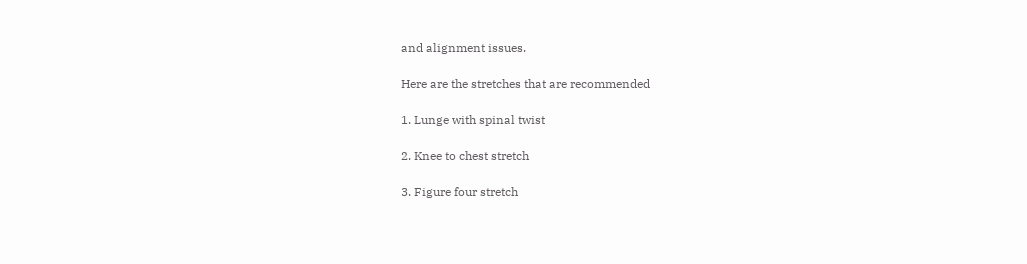and alignment issues.

Here are the stretches that are recommended

1. Lunge with spinal twist

2. Knee to chest stretch

3. Figure four stretch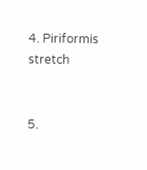4. Piriformis stretch


5.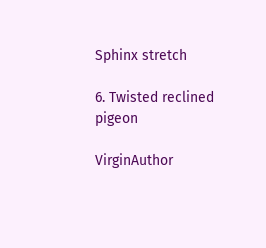Sphinx stretch

6. Twisted reclined pigeon

VirginAuthor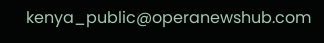kenya_public@operanewshub.com